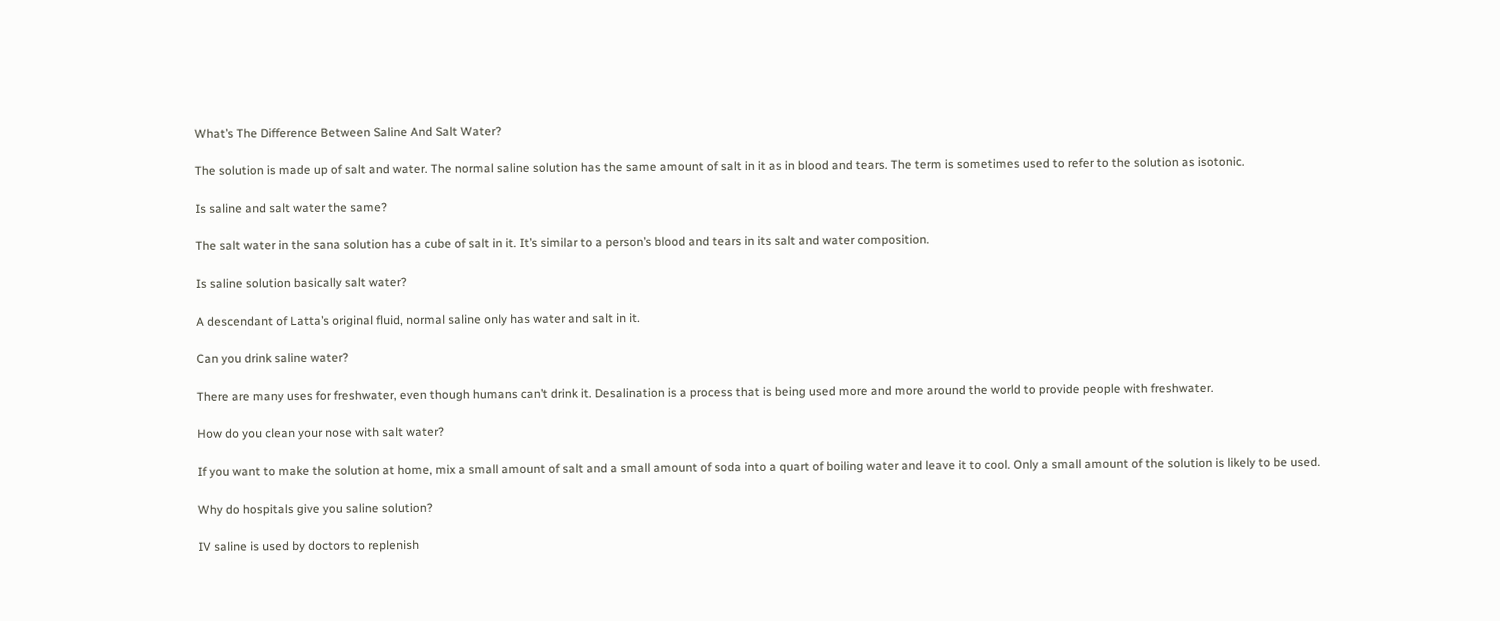What’s The Difference Between Saline And Salt Water?

The solution is made up of salt and water. The normal saline solution has the same amount of salt in it as in blood and tears. The term is sometimes used to refer to the solution as isotonic.

Is saline and salt water the same?

The salt water in the sana solution has a cube of salt in it. It’s similar to a person’s blood and tears in its salt and water composition.

Is saline solution basically salt water?

A descendant of Latta’s original fluid, normal saline only has water and salt in it.

Can you drink saline water?

There are many uses for freshwater, even though humans can’t drink it. Desalination is a process that is being used more and more around the world to provide people with freshwater.

How do you clean your nose with salt water?

If you want to make the solution at home, mix a small amount of salt and a small amount of soda into a quart of boiling water and leave it to cool. Only a small amount of the solution is likely to be used.

Why do hospitals give you saline solution?

IV saline is used by doctors to replenish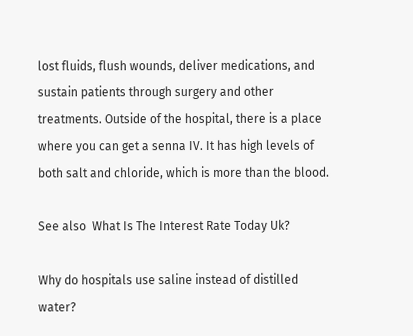lost fluids, flush wounds, deliver medications, and sustain patients through surgery and other treatments. Outside of the hospital, there is a place where you can get a senna IV. It has high levels of both salt and chloride, which is more than the blood.

See also  What Is The Interest Rate Today Uk?

Why do hospitals use saline instead of distilled water?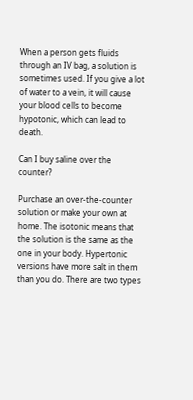When a person gets fluids through an IV bag, a solution is sometimes used. If you give a lot of water to a vein, it will cause your blood cells to become hypotonic, which can lead to death.

Can I buy saline over the counter?

Purchase an over-the-counter solution or make your own at home. The isotonic means that the solution is the same as the one in your body. Hypertonic versions have more salt in them than you do. There are two types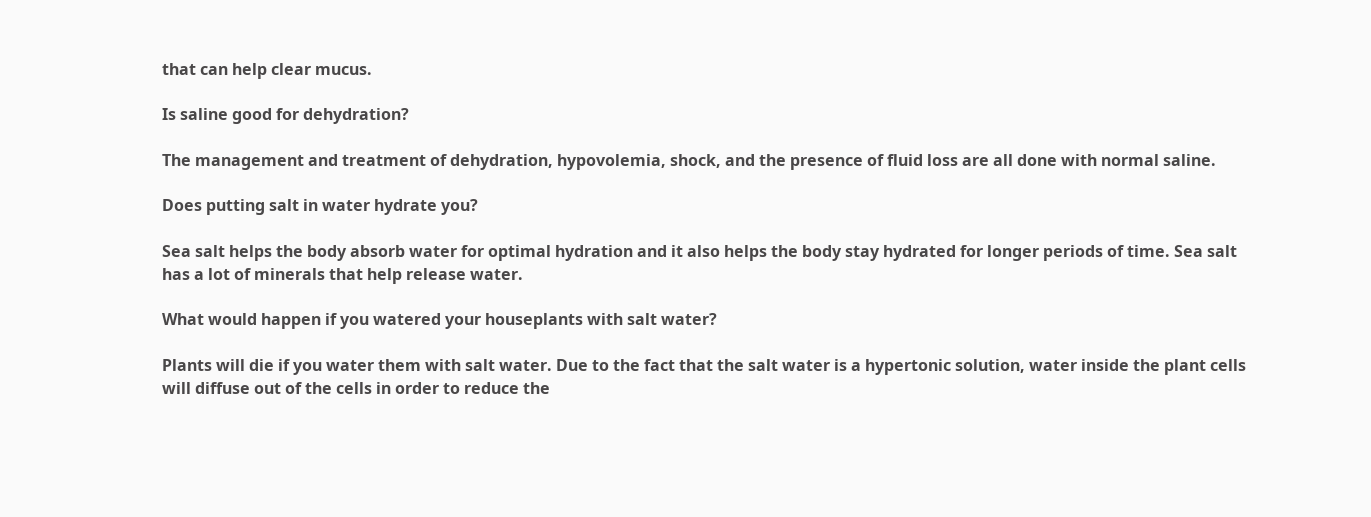that can help clear mucus.

Is saline good for dehydration?

The management and treatment of dehydration, hypovolemia, shock, and the presence of fluid loss are all done with normal saline.

Does putting salt in water hydrate you?

Sea salt helps the body absorb water for optimal hydration and it also helps the body stay hydrated for longer periods of time. Sea salt has a lot of minerals that help release water.

What would happen if you watered your houseplants with salt water?

Plants will die if you water them with salt water. Due to the fact that the salt water is a hypertonic solution, water inside the plant cells will diffuse out of the cells in order to reduce the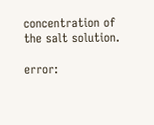concentration of the salt solution.

error: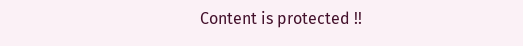Content is protected !!